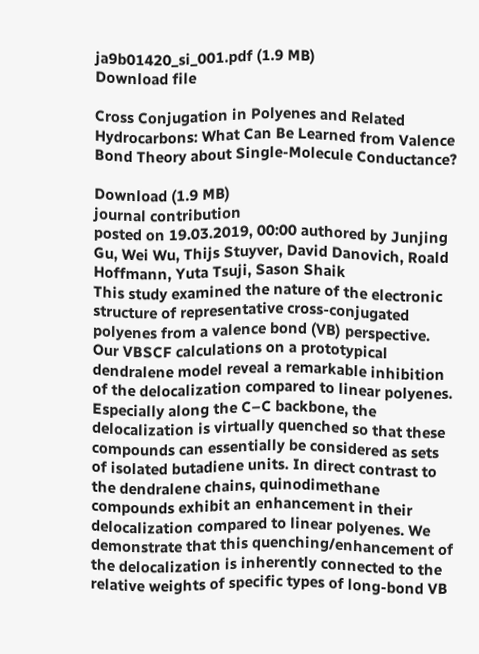ja9b01420_si_001.pdf (1.9 MB)
Download file

Cross Conjugation in Polyenes and Related Hydrocarbons: What Can Be Learned from Valence Bond Theory about Single-Molecule Conductance?

Download (1.9 MB)
journal contribution
posted on 19.03.2019, 00:00 authored by Junjing Gu, Wei Wu, Thijs Stuyver, David Danovich, Roald Hoffmann, Yuta Tsuji, Sason Shaik
This study examined the nature of the electronic structure of representative cross-conjugated polyenes from a valence bond (VB) perspective. Our VBSCF calculations on a prototypical dendralene model reveal a remarkable inhibition of the delocalization compared to linear polyenes. Especially along the C–C backbone, the delocalization is virtually quenched so that these compounds can essentially be considered as sets of isolated butadiene units. In direct contrast to the dendralene chains, quinodimethane compounds exhibit an enhancement in their delocalization compared to linear polyenes. We demonstrate that this quenching/enhancement of the delocalization is inherently connected to the relative weights of specific types of long-bond VB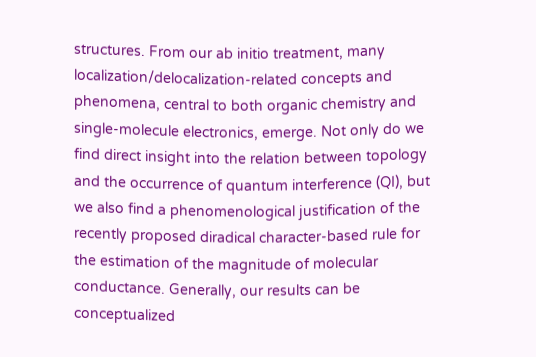structures. From our ab initio treatment, many localization/delocalization-related concepts and phenomena, central to both organic chemistry and single-molecule electronics, emerge. Not only do we find direct insight into the relation between topology and the occurrence of quantum interference (QI), but we also find a phenomenological justification of the recently proposed diradical character-based rule for the estimation of the magnitude of molecular conductance. Generally, our results can be conceptualized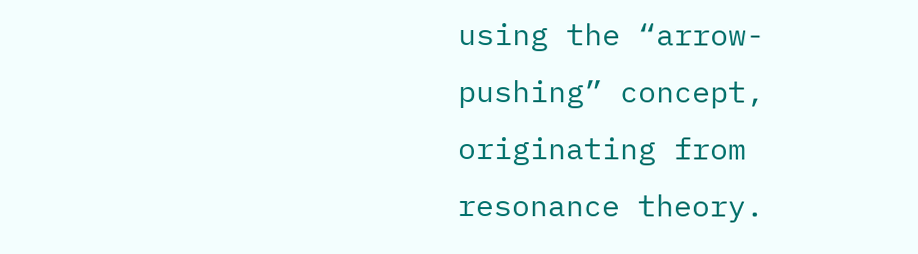using the “arrow-pushing” concept, originating from resonance theory.